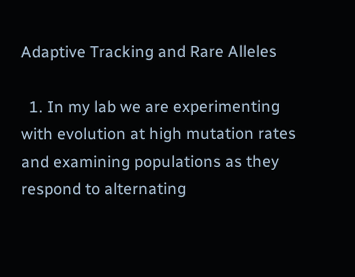Adaptive Tracking and Rare Alleles

  1. In my lab we are experimenting with evolution at high mutation rates and examining populations as they respond to alternating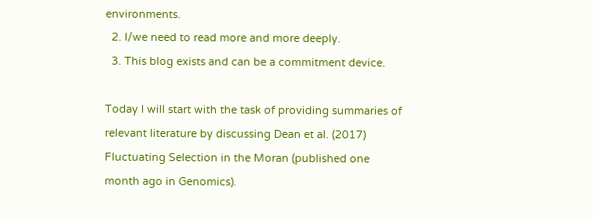environments.
  2. I/we need to read more and more deeply.
  3. This blog exists and can be a commitment device.

Today I will start with the task of providing summaries of relevant literature by discussing Dean et al. (2017) Fluctuating Selection in the Moran (published one month ago in Genomics).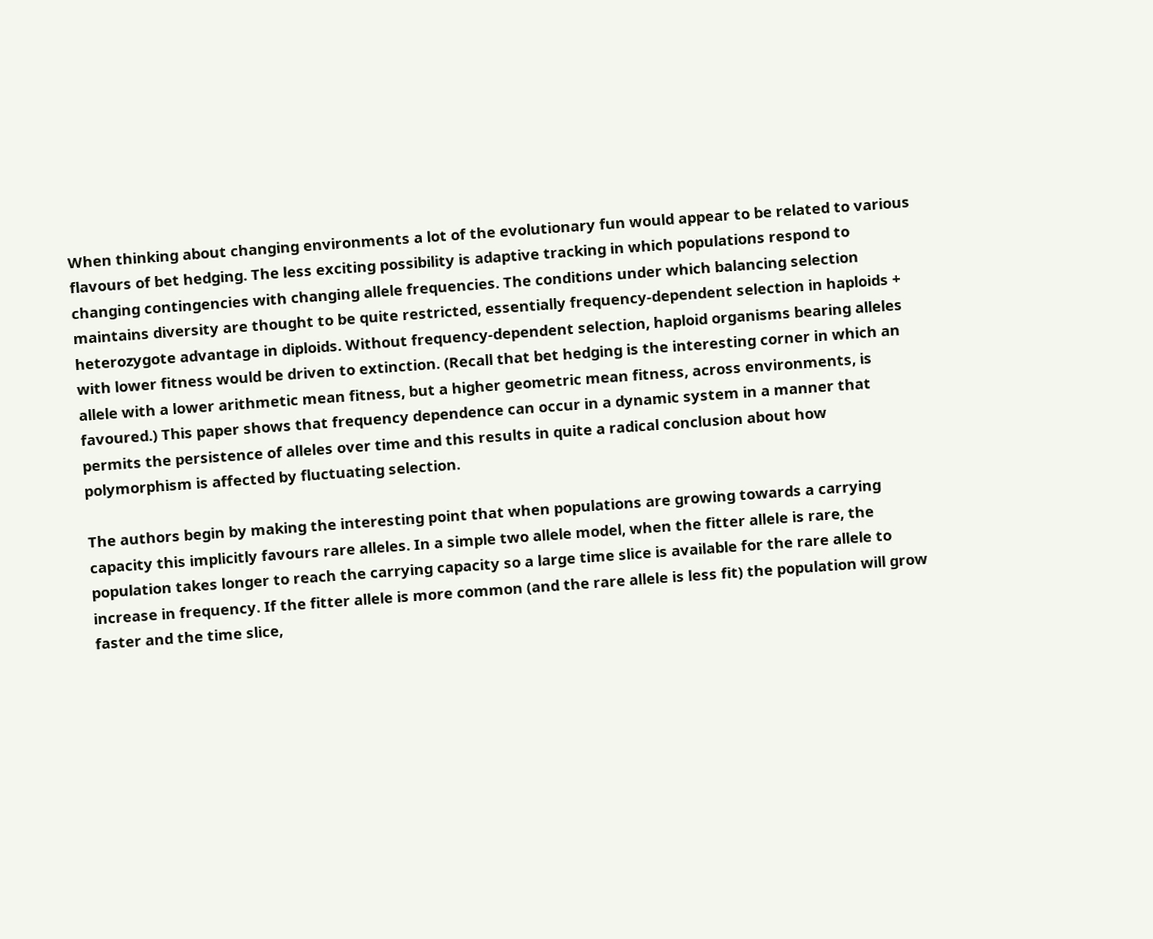When thinking about changing environments a lot of the evolutionary fun would appear to be related to various flavours of bet hedging. The less exciting possibility is adaptive tracking in which populations respond to changing contingencies with changing allele frequencies. The conditions under which balancing selection maintains diversity are thought to be quite restricted, essentially frequency-dependent selection in haploids + heterozygote advantage in diploids. Without frequency-dependent selection, haploid organisms bearing alleles with lower fitness would be driven to extinction. (Recall that bet hedging is the interesting corner in which an allele with a lower arithmetic mean fitness, but a higher geometric mean fitness, across environments, is favoured.) This paper shows that frequency dependence can occur in a dynamic system in a manner that permits the persistence of alleles over time and this results in quite a radical conclusion about how polymorphism is affected by fluctuating selection.

The authors begin by making the interesting point that when populations are growing towards a carrying capacity this implicitly favours rare alleles. In a simple two allele model, when the fitter allele is rare, the population takes longer to reach the carrying capacity so a large time slice is available for the rare allele to increase in frequency. If the fitter allele is more common (and the rare allele is less fit) the population will grow faster and the time slice,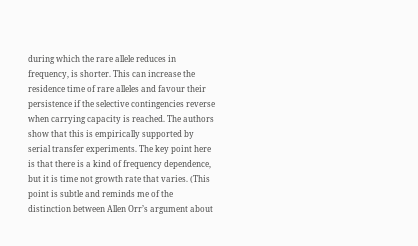during which the rare allele reduces in frequency, is shorter. This can increase the residence time of rare alleles and favour their persistence if the selective contingencies reverse when carrying capacity is reached. The authors show that this is empirically supported by serial transfer experiments. The key point here is that there is a kind of frequency dependence, but it is time not growth rate that varies. (This point is subtle and reminds me of the distinction between Allen Orr’s argument about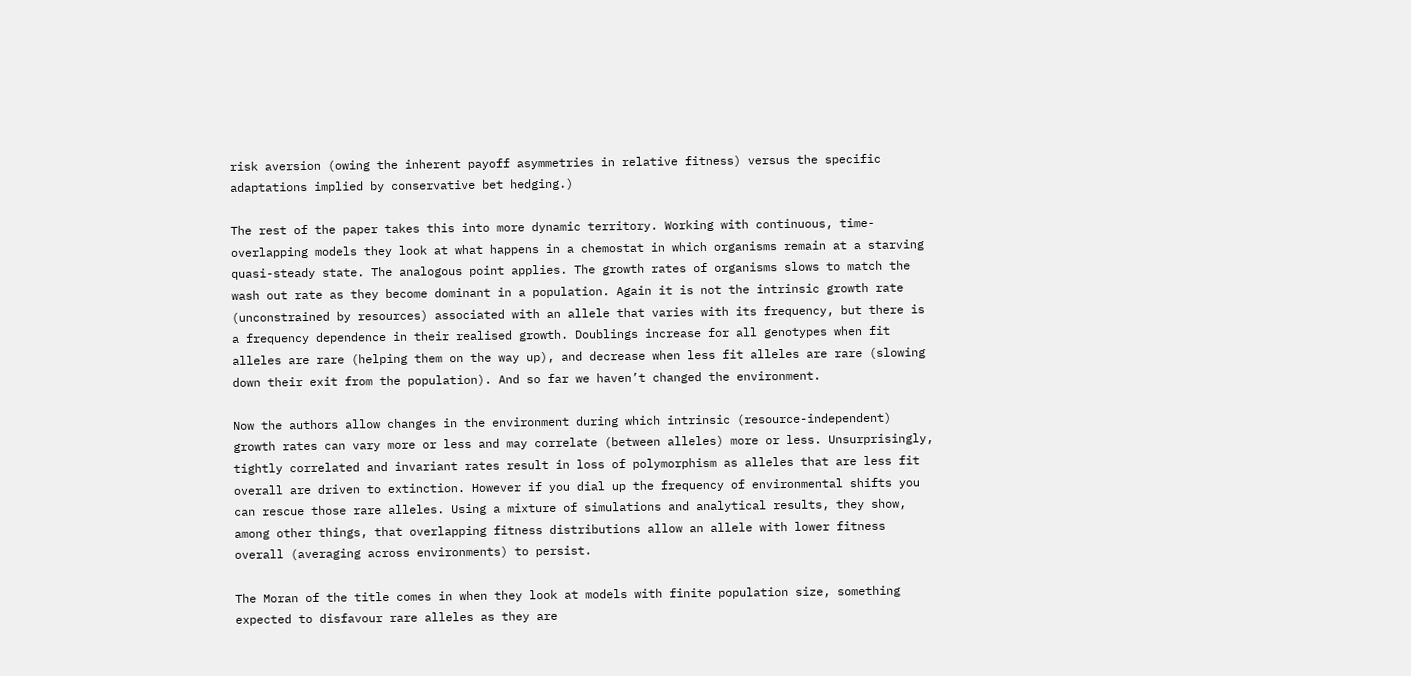risk aversion (owing the inherent payoff asymmetries in relative fitness) versus the specific adaptations implied by conservative bet hedging.)

The rest of the paper takes this into more dynamic territory. Working with continuous, time-overlapping models they look at what happens in a chemostat in which organisms remain at a starving quasi-steady state. The analogous point applies. The growth rates of organisms slows to match the wash out rate as they become dominant in a population. Again it is not the intrinsic growth rate (unconstrained by resources) associated with an allele that varies with its frequency, but there is a frequency dependence in their realised growth. Doublings increase for all genotypes when fit alleles are rare (helping them on the way up), and decrease when less fit alleles are rare (slowing down their exit from the population). And so far we haven’t changed the environment.

Now the authors allow changes in the environment during which intrinsic (resource-independent) growth rates can vary more or less and may correlate (between alleles) more or less. Unsurprisingly, tightly correlated and invariant rates result in loss of polymorphism as alleles that are less fit overall are driven to extinction. However if you dial up the frequency of environmental shifts you can rescue those rare alleles. Using a mixture of simulations and analytical results, they show, among other things, that overlapping fitness distributions allow an allele with lower fitness overall (averaging across environments) to persist.

The Moran of the title comes in when they look at models with finite population size, something expected to disfavour rare alleles as they are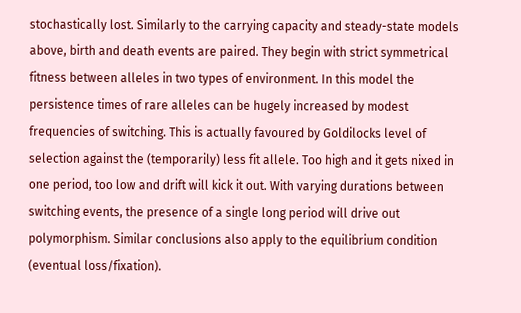stochastically lost. Similarly to the carrying capacity and steady-state models above, birth and death events are paired. They begin with strict symmetrical fitness between alleles in two types of environment. In this model the persistence times of rare alleles can be hugely increased by modest frequencies of switching. This is actually favoured by Goldilocks level of selection against the (temporarily) less fit allele. Too high and it gets nixed in one period, too low and drift will kick it out. With varying durations between switching events, the presence of a single long period will drive out polymorphism. Similar conclusions also apply to the equilibrium condition (eventual loss/fixation).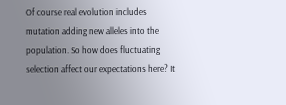Of course real evolution includes mutation adding new alleles into the population. So how does fluctuating selection affect our expectations here? It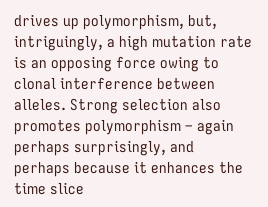drives up polymorphism, but, intriguingly, a high mutation rate is an opposing force owing to clonal interference between alleles. Strong selection also promotes polymorphism – again perhaps surprisingly, and perhaps because it enhances the time slice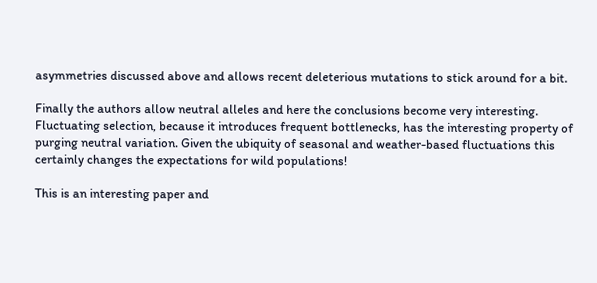asymmetries discussed above and allows recent deleterious mutations to stick around for a bit.

Finally the authors allow neutral alleles and here the conclusions become very interesting. Fluctuating selection, because it introduces frequent bottlenecks, has the interesting property of purging neutral variation. Given the ubiquity of seasonal and weather-based fluctuations this certainly changes the expectations for wild populations!

This is an interesting paper and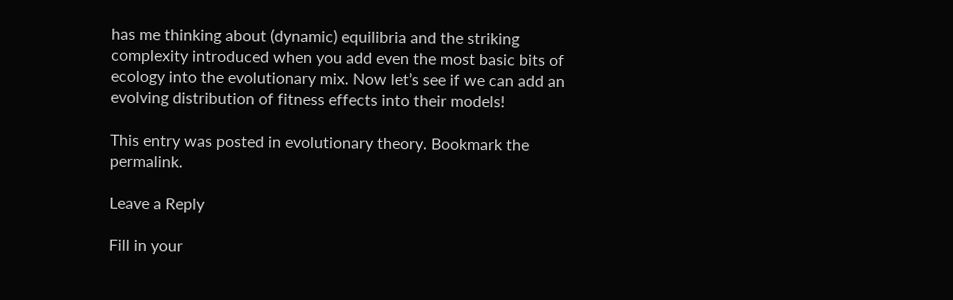has me thinking about (dynamic) equilibria and the striking complexity introduced when you add even the most basic bits of ecology into the evolutionary mix. Now let’s see if we can add an evolving distribution of fitness effects into their models!

This entry was posted in evolutionary theory. Bookmark the permalink.

Leave a Reply

Fill in your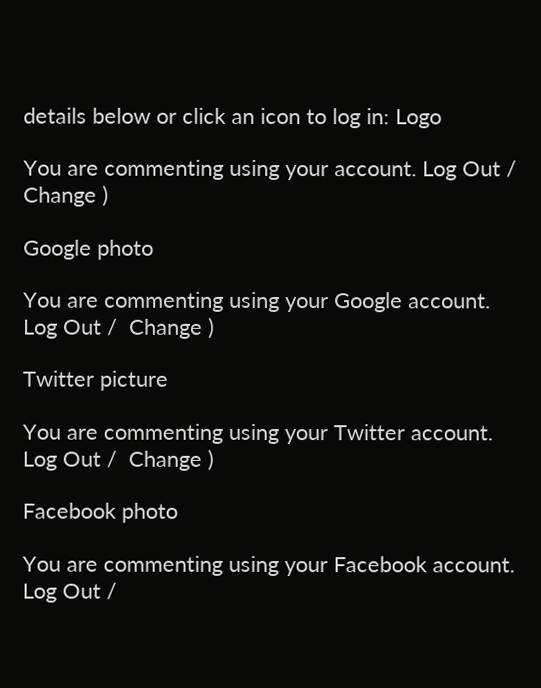details below or click an icon to log in: Logo

You are commenting using your account. Log Out /  Change )

Google photo

You are commenting using your Google account. Log Out /  Change )

Twitter picture

You are commenting using your Twitter account. Log Out /  Change )

Facebook photo

You are commenting using your Facebook account. Log Out /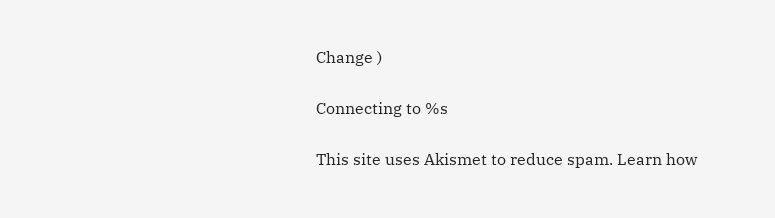Change )

Connecting to %s

This site uses Akismet to reduce spam. Learn how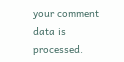your comment data is processed.